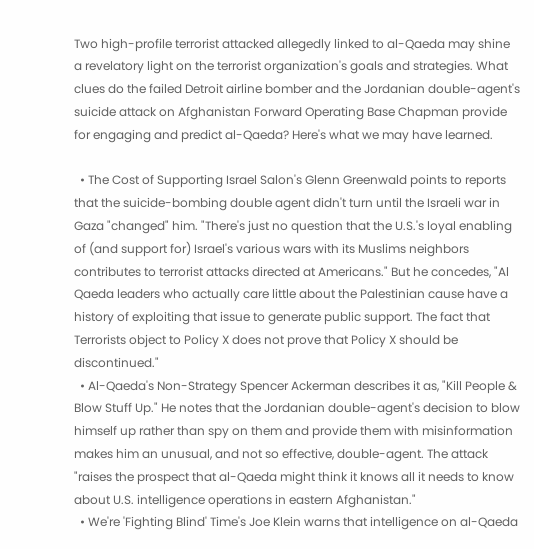Two high-profile terrorist attacked allegedly linked to al-Qaeda may shine a revelatory light on the terrorist organization's goals and strategies. What clues do the failed Detroit airline bomber and the Jordanian double-agent's suicide attack on Afghanistan Forward Operating Base Chapman provide for engaging and predict al-Qaeda? Here's what we may have learned.

  • The Cost of Supporting Israel Salon's Glenn Greenwald points to reports that the suicide-bombing double agent didn't turn until the Israeli war in Gaza "changed" him. "There's just no question that the U.S.'s loyal enabling of (and support for) Israel's various wars with its Muslims neighbors contributes to terrorist attacks directed at Americans." But he concedes, "Al Qaeda leaders who actually care little about the Palestinian cause have a history of exploiting that issue to generate public support. The fact that Terrorists object to Policy X does not prove that Policy X should be discontinued."
  • Al-Qaeda's Non-Strategy Spencer Ackerman describes it as, "Kill People & Blow Stuff Up." He notes that the Jordanian double-agent's decision to blow himself up rather than spy on them and provide them with misinformation makes him an unusual, and not so effective, double-agent. The attack "raises the prospect that al-Qaeda might think it knows all it needs to know about U.S. intelligence operations in eastern Afghanistan."
  • We're 'Fighting Blind' Time's Joe Klein warns that intelligence on al-Qaeda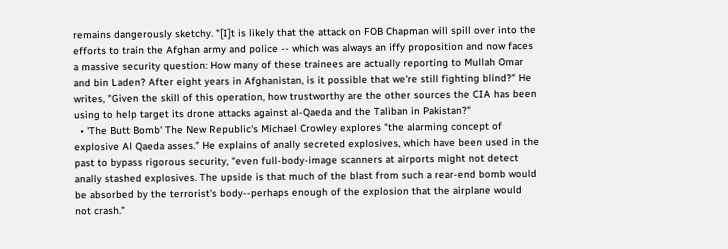remains dangerously sketchy. "[I]t is likely that the attack on FOB Chapman will spill over into the efforts to train the Afghan army and police -- which was always an iffy proposition and now faces a massive security question: How many of these trainees are actually reporting to Mullah Omar and bin Laden? After eight years in Afghanistan, is it possible that we're still fighting blind?" He writes, "Given the skill of this operation, how trustworthy are the other sources the CIA has been using to help target its drone attacks against al-Qaeda and the Taliban in Pakistan?"
  • 'The Butt Bomb' The New Republic's Michael Crowley explores "the alarming concept of explosive Al Qaeda asses." He explains of anally secreted explosives, which have been used in the past to bypass rigorous security, "even full-body-image scanners at airports might not detect anally stashed explosives. The upside is that much of the blast from such a rear-end bomb would be absorbed by the terrorist's body--perhaps enough of the explosion that the airplane would not crash."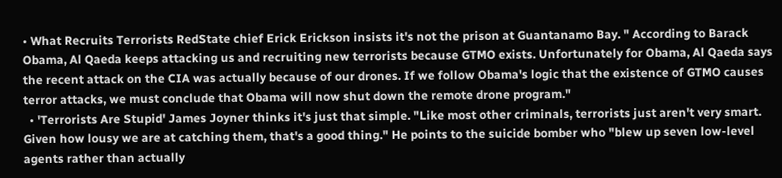• What Recruits Terrorists RedState chief Erick Erickson insists it's not the prison at Guantanamo Bay. " According to Barack Obama, Al Qaeda keeps attacking us and recruiting new terrorists because GTMO exists. Unfortunately for Obama, Al Qaeda says the recent attack on the CIA was actually because of our drones. If we follow Obama's logic that the existence of GTMO causes terror attacks, we must conclude that Obama will now shut down the remote drone program."
  • 'Terrorists Are Stupid' James Joyner thinks it's just that simple. "Like most other criminals, terrorists just aren't very smart. Given how lousy we are at catching them, that's a good thing." He points to the suicide bomber who "blew up seven low-level agents rather than actually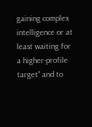gaining complex intelligence or at least waiting for a higher-profile target" and to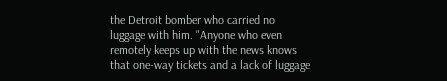the Detroit bomber who carried no luggage with him. "Anyone who even remotely keeps up with the news knows that one-way tickets and a lack of luggage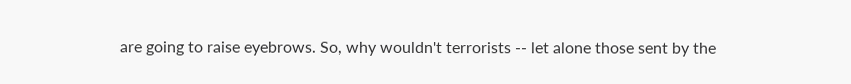are going to raise eyebrows. So, why wouldn't terrorists -- let alone those sent by the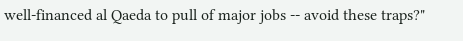well-financed al Qaeda to pull of major jobs -- avoid these traps?"